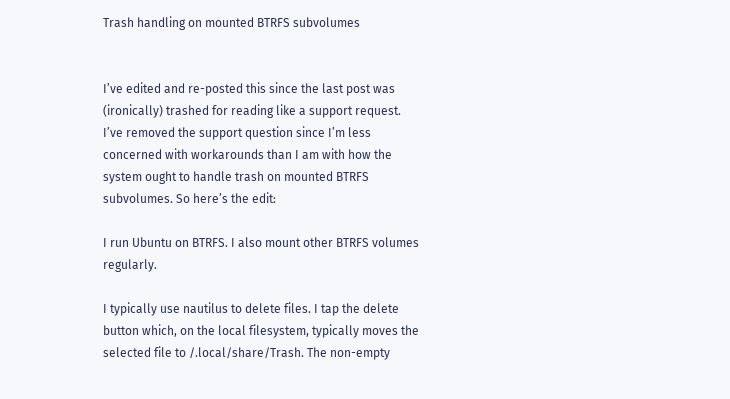Trash handling on mounted BTRFS subvolumes


I’ve edited and re-posted this since the last post was (ironically) trashed for reading like a support request. I’ve removed the support question since I’m less concerned with workarounds than I am with how the system ought to handle trash on mounted BTRFS subvolumes. So here’s the edit:

I run Ubuntu on BTRFS. I also mount other BTRFS volumes regularly.

I typically use nautilus to delete files. I tap the delete button which, on the local filesystem, typically moves the selected file to /.local/share/Trash. The non-empty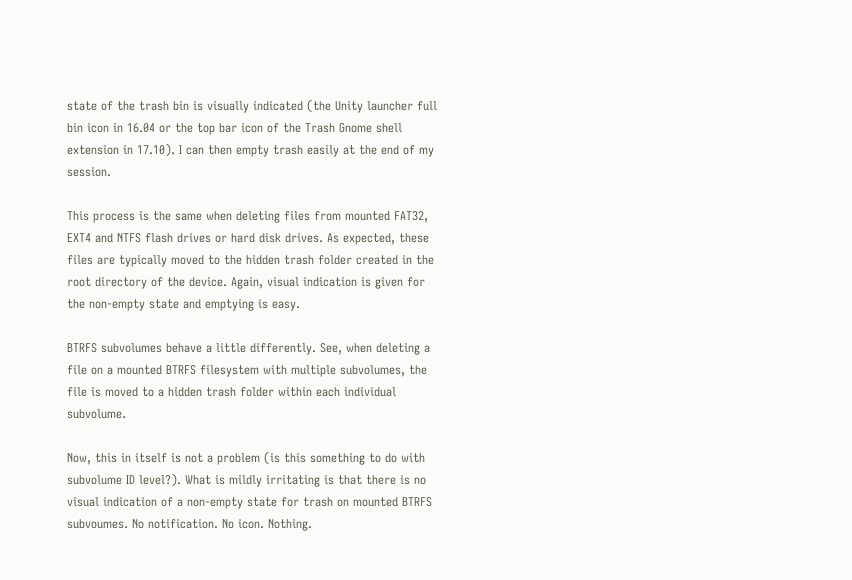state of the trash bin is visually indicated (the Unity launcher full bin icon in 16.04 or the top bar icon of the Trash Gnome shell extension in 17.10). I can then empty trash easily at the end of my session.

This process is the same when deleting files from mounted FAT32, EXT4 and NTFS flash drives or hard disk drives. As expected, these files are typically moved to the hidden trash folder created in the root directory of the device. Again, visual indication is given for the non-empty state and emptying is easy.

BTRFS subvolumes behave a little differently. See, when deleting a file on a mounted BTRFS filesystem with multiple subvolumes, the file is moved to a hidden trash folder within each individual subvolume.

Now, this in itself is not a problem (is this something to do with subvolume ID level?). What is mildly irritating is that there is no visual indication of a non-empty state for trash on mounted BTRFS subvoumes. No notification. No icon. Nothing.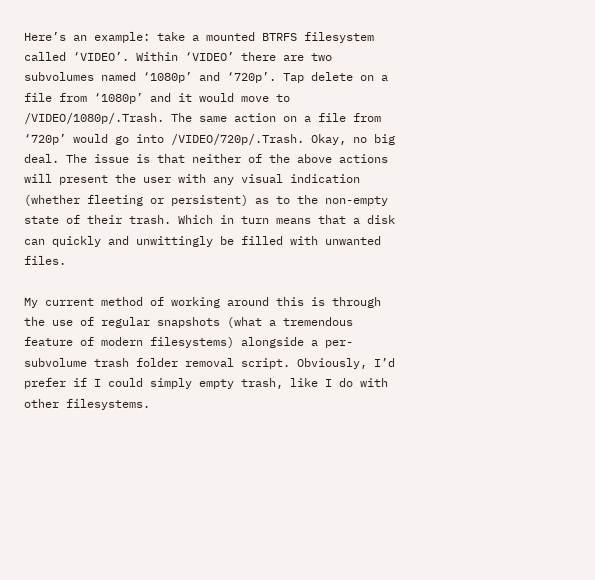Here’s an example: take a mounted BTRFS filesystem called ‘VIDEO’. Within ‘VIDEO’ there are two subvolumes named ‘1080p’ and ‘720p’. Tap delete on a file from ‘1080p’ and it would move to /VIDEO/1080p/.Trash. The same action on a file from ‘720p’ would go into /VIDEO/720p/.Trash. Okay, no big deal. The issue is that neither of the above actions will present the user with any visual indication (whether fleeting or persistent) as to the non-empty state of their trash. Which in turn means that a disk can quickly and unwittingly be filled with unwanted files.

My current method of working around this is through the use of regular snapshots (what a tremendous feature of modern filesystems) alongside a per-subvolume trash folder removal script. Obviously, I’d prefer if I could simply empty trash, like I do with other filesystems.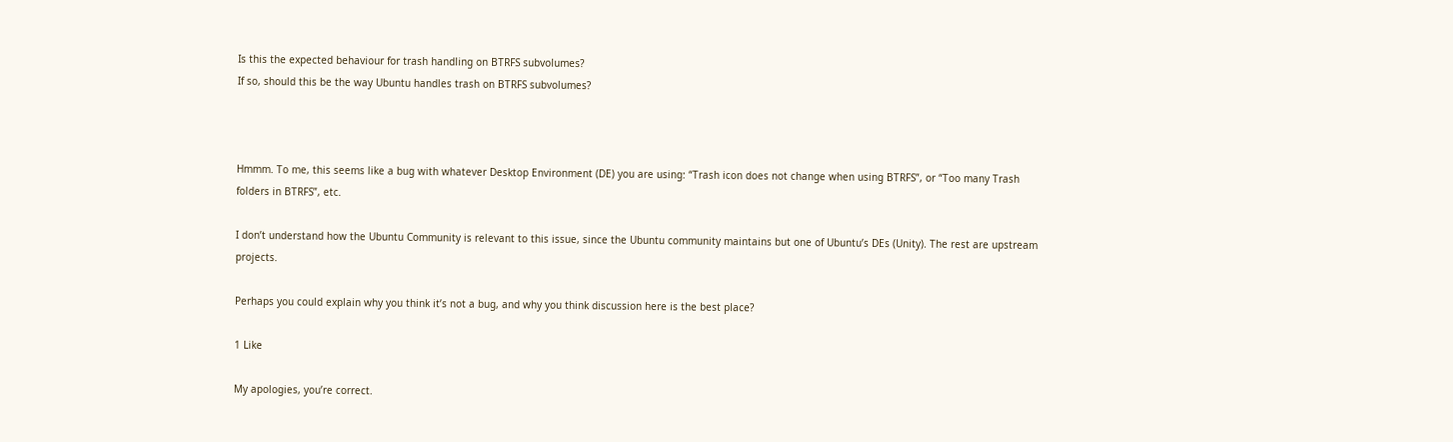Is this the expected behaviour for trash handling on BTRFS subvolumes?
If so, should this be the way Ubuntu handles trash on BTRFS subvolumes?



Hmmm. To me, this seems like a bug with whatever Desktop Environment (DE) you are using: “Trash icon does not change when using BTRFS”, or “Too many Trash folders in BTRFS”, etc.

I don’t understand how the Ubuntu Community is relevant to this issue, since the Ubuntu community maintains but one of Ubuntu’s DEs (Unity). The rest are upstream projects.

Perhaps you could explain why you think it’s not a bug, and why you think discussion here is the best place?

1 Like

My apologies, you’re correct.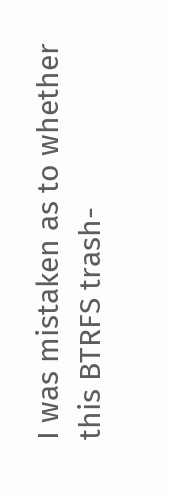I was mistaken as to whether this BTRFS trash-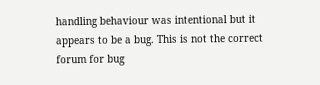handling behaviour was intentional but it appears to be a bug. This is not the correct forum for bug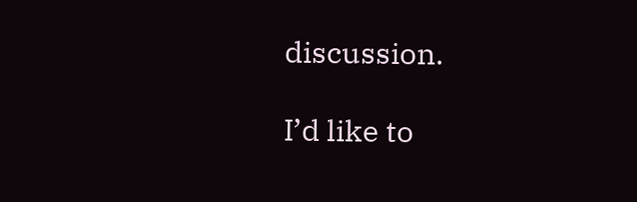discussion.

I’d like to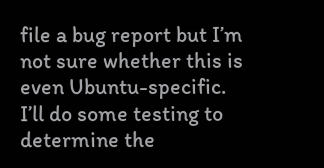file a bug report but I’m not sure whether this is even Ubuntu-specific. I’ll do some testing to determine the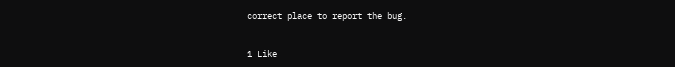correct place to report the bug.


1 Like